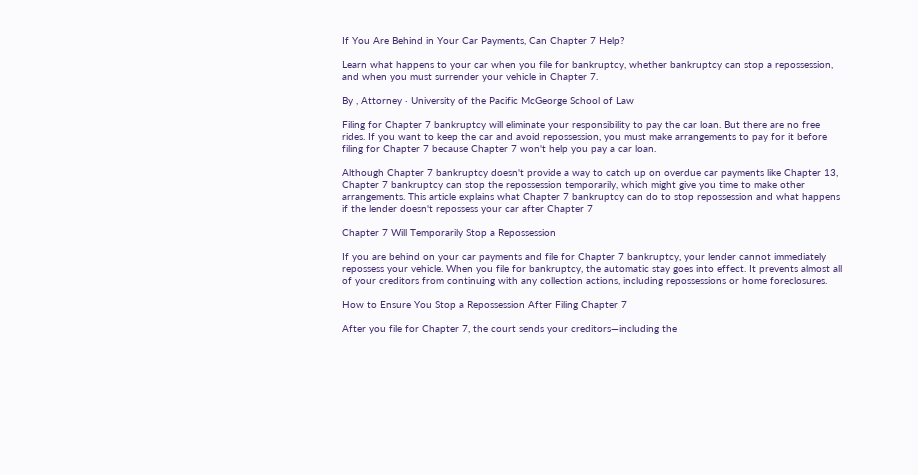If You Are Behind in Your Car Payments, Can Chapter 7 Help?

Learn what happens to your car when you file for bankruptcy, whether bankruptcy can stop a repossession, and when you must surrender your vehicle in Chapter 7.

By , Attorney · University of the Pacific McGeorge School of Law

Filing for Chapter 7 bankruptcy will eliminate your responsibility to pay the car loan. But there are no free rides. If you want to keep the car and avoid repossession, you must make arrangements to pay for it before filing for Chapter 7 because Chapter 7 won't help you pay a car loan.

Although Chapter 7 bankruptcy doesn't provide a way to catch up on overdue car payments like Chapter 13, Chapter 7 bankruptcy can stop the repossession temporarily, which might give you time to make other arrangements. This article explains what Chapter 7 bankruptcy can do to stop repossession and what happens if the lender doesn't repossess your car after Chapter 7

Chapter 7 Will Temporarily Stop a Repossession

If you are behind on your car payments and file for Chapter 7 bankruptcy, your lender cannot immediately repossess your vehicle. When you file for bankruptcy, the automatic stay goes into effect. It prevents almost all of your creditors from continuing with any collection actions, including repossessions or home foreclosures.

How to Ensure You Stop a Repossession After Filing Chapter 7

After you file for Chapter 7, the court sends your creditors—including the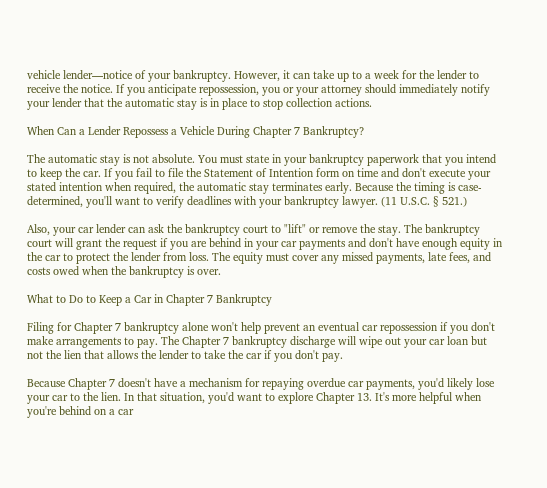vehicle lender—notice of your bankruptcy. However, it can take up to a week for the lender to receive the notice. If you anticipate repossession, you or your attorney should immediately notify your lender that the automatic stay is in place to stop collection actions.

When Can a Lender Repossess a Vehicle During Chapter 7 Bankruptcy?

The automatic stay is not absolute. You must state in your bankruptcy paperwork that you intend to keep the car. If you fail to file the Statement of Intention form on time and don't execute your stated intention when required, the automatic stay terminates early. Because the timing is case-determined, you'll want to verify deadlines with your bankruptcy lawyer. (11 U.S.C. § 521.)

Also, your car lender can ask the bankruptcy court to "lift" or remove the stay. The bankruptcy court will grant the request if you are behind in your car payments and don't have enough equity in the car to protect the lender from loss. The equity must cover any missed payments, late fees, and costs owed when the bankruptcy is over.

What to Do to Keep a Car in Chapter 7 Bankruptcy

Filing for Chapter 7 bankruptcy alone won't help prevent an eventual car repossession if you don't make arrangements to pay. The Chapter 7 bankruptcy discharge will wipe out your car loan but not the lien that allows the lender to take the car if you don't pay.

Because Chapter 7 doesn't have a mechanism for repaying overdue car payments, you'd likely lose your car to the lien. In that situation, you'd want to explore Chapter 13. It's more helpful when you're behind on a car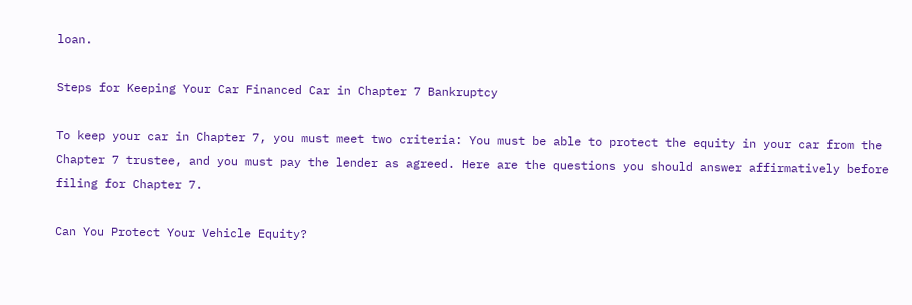loan.

Steps for Keeping Your Car Financed Car in Chapter 7 Bankruptcy

To keep your car in Chapter 7, you must meet two criteria: You must be able to protect the equity in your car from the Chapter 7 trustee, and you must pay the lender as agreed. Here are the questions you should answer affirmatively before filing for Chapter 7.

Can You Protect Your Vehicle Equity?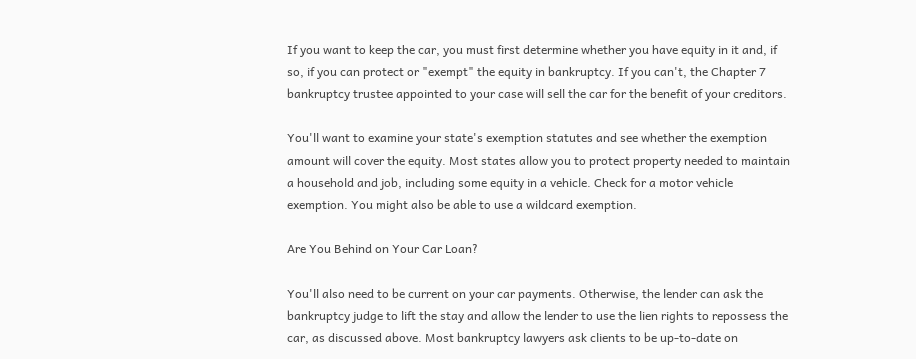If you want to keep the car, you must first determine whether you have equity in it and, if so, if you can protect or "exempt" the equity in bankruptcy. If you can't, the Chapter 7 bankruptcy trustee appointed to your case will sell the car for the benefit of your creditors.

You'll want to examine your state's exemption statutes and see whether the exemption amount will cover the equity. Most states allow you to protect property needed to maintain a household and job, including some equity in a vehicle. Check for a motor vehicle exemption. You might also be able to use a wildcard exemption.

Are You Behind on Your Car Loan?

You'll also need to be current on your car payments. Otherwise, the lender can ask the bankruptcy judge to lift the stay and allow the lender to use the lien rights to repossess the car, as discussed above. Most bankruptcy lawyers ask clients to be up-to-date on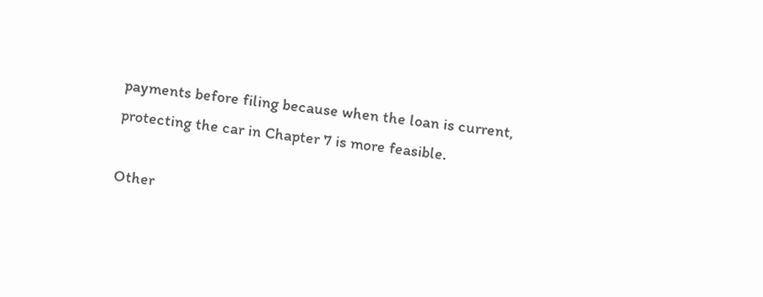payments before filing because when the loan is current, protecting the car in Chapter 7 is more feasible.

Other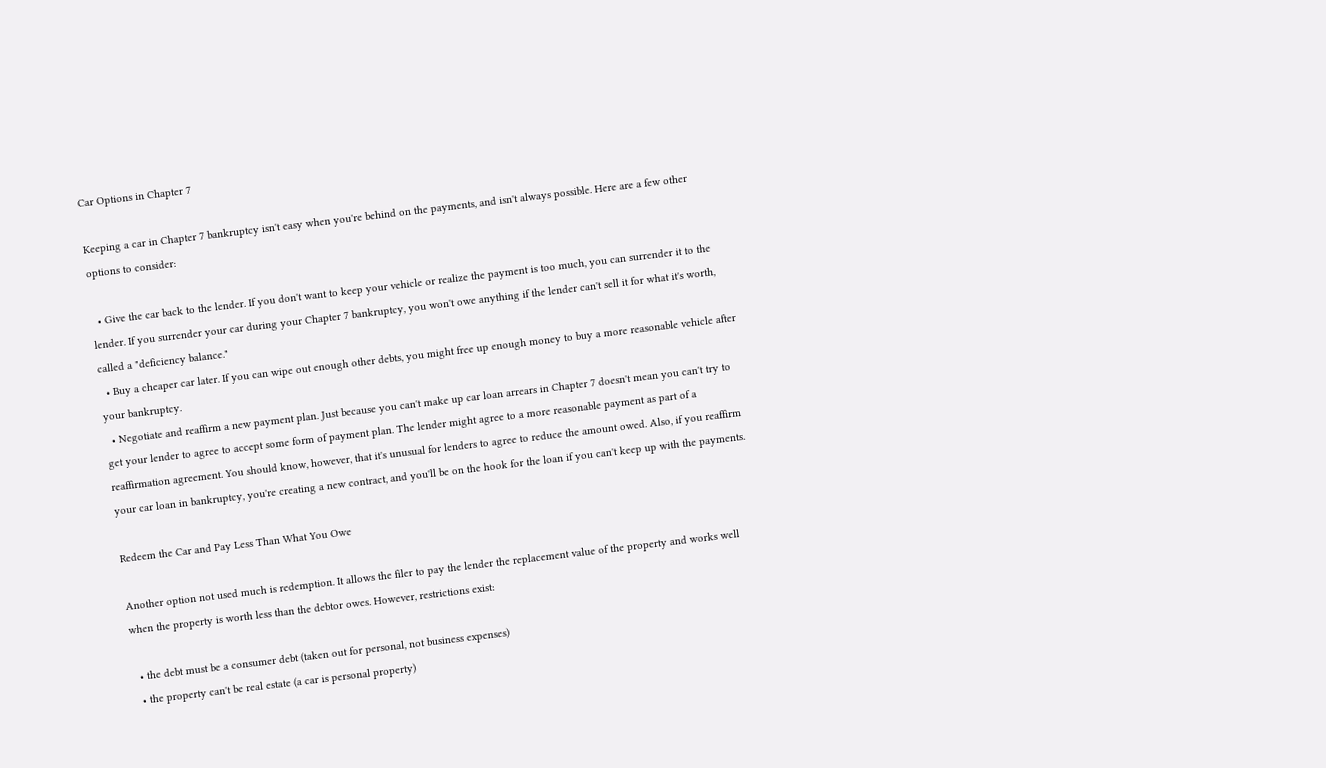Car Options in Chapter 7

Keeping a car in Chapter 7 bankruptcy isn't easy when you're behind on the payments, and isn't always possible. Here are a few other options to consider:

  • Give the car back to the lender. If you don't want to keep your vehicle or realize the payment is too much, you can surrender it to the lender. If you surrender your car during your Chapter 7 bankruptcy, you won't owe anything if the lender can't sell it for what it's worth, called a "deficiency balance."
  • Buy a cheaper car later. If you can wipe out enough other debts, you might free up enough money to buy a more reasonable vehicle after your bankruptcy.
  • Negotiate and reaffirm a new payment plan. Just because you can't make up car loan arrears in Chapter 7 doesn't mean you can't try to get your lender to agree to accept some form of payment plan. The lender might agree to a more reasonable payment as part of a reaffirmation agreement. You should know, however, that it's unusual for lenders to agree to reduce the amount owed. Also, if you reaffirm your car loan in bankruptcy, you're creating a new contract, and you'll be on the hook for the loan if you can't keep up with the payments.

Redeem the Car and Pay Less Than What You Owe

Another option not used much is redemption. It allows the filer to pay the lender the replacement value of the property and works well when the property is worth less than the debtor owes. However, restrictions exist:

  • the debt must be a consumer debt (taken out for personal, not business expenses)
  • the property can't be real estate (a car is personal property)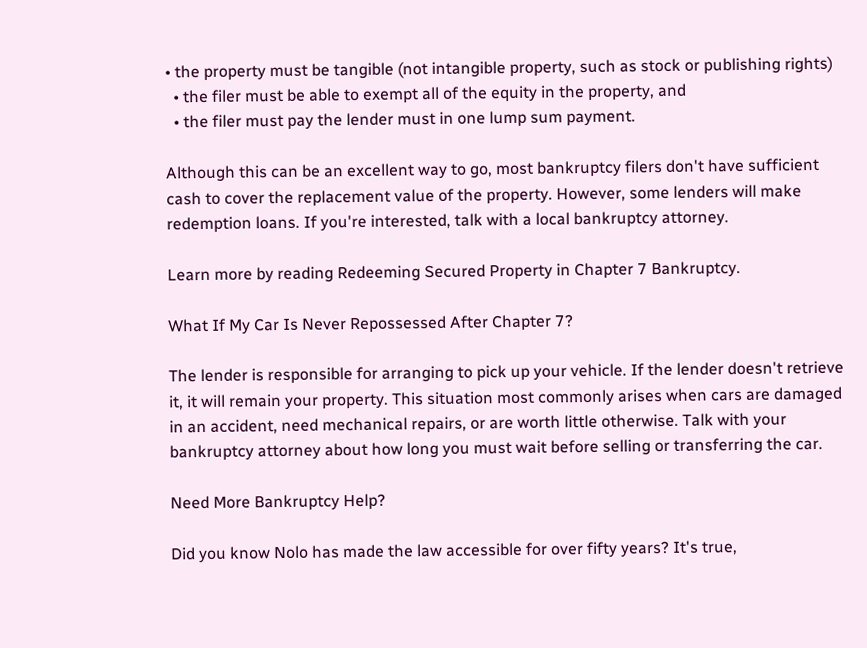• the property must be tangible (not intangible property, such as stock or publishing rights)
  • the filer must be able to exempt all of the equity in the property, and
  • the filer must pay the lender must in one lump sum payment.

Although this can be an excellent way to go, most bankruptcy filers don't have sufficient cash to cover the replacement value of the property. However, some lenders will make redemption loans. If you're interested, talk with a local bankruptcy attorney.

Learn more by reading Redeeming Secured Property in Chapter 7 Bankruptcy.

What If My Car Is Never Repossessed After Chapter 7?

The lender is responsible for arranging to pick up your vehicle. If the lender doesn't retrieve it, it will remain your property. This situation most commonly arises when cars are damaged in an accident, need mechanical repairs, or are worth little otherwise. Talk with your bankruptcy attorney about how long you must wait before selling or transferring the car.

Need More Bankruptcy Help?

Did you know Nolo has made the law accessible for over fifty years? It's true,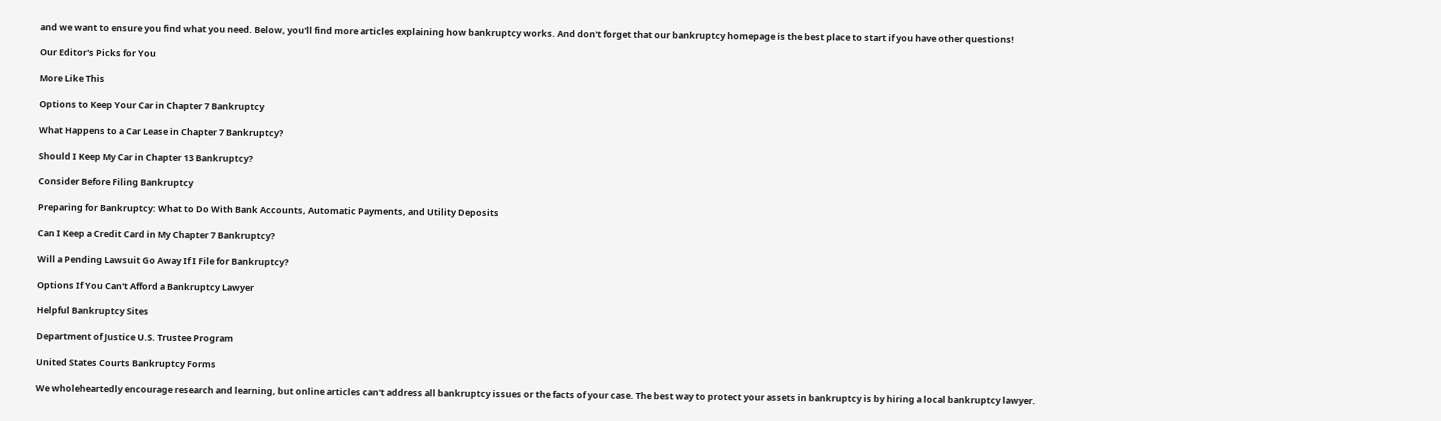and we want to ensure you find what you need. Below, you'll find more articles explaining how bankruptcy works. And don't forget that our bankruptcy homepage is the best place to start if you have other questions!

Our Editor's Picks for You

More Like This

Options to Keep Your Car in Chapter 7 Bankruptcy

What Happens to a Car Lease in Chapter 7 Bankruptcy?

Should I Keep My Car in Chapter 13 Bankruptcy?

Consider Before Filing Bankruptcy

Preparing for Bankruptcy: What to Do With Bank Accounts, Automatic Payments, and Utility Deposits

Can I Keep a Credit Card in My Chapter 7 Bankruptcy?

Will a Pending Lawsuit Go Away If I File for Bankruptcy?

Options If You Can't Afford a Bankruptcy Lawyer

Helpful Bankruptcy Sites

Department of Justice U.S. Trustee Program

United States Courts Bankruptcy Forms

We wholeheartedly encourage research and learning, but online articles can't address all bankruptcy issues or the facts of your case. The best way to protect your assets in bankruptcy is by hiring a local bankruptcy lawyer.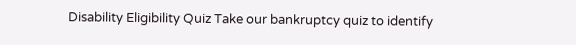Disability Eligibility Quiz Take our bankruptcy quiz to identify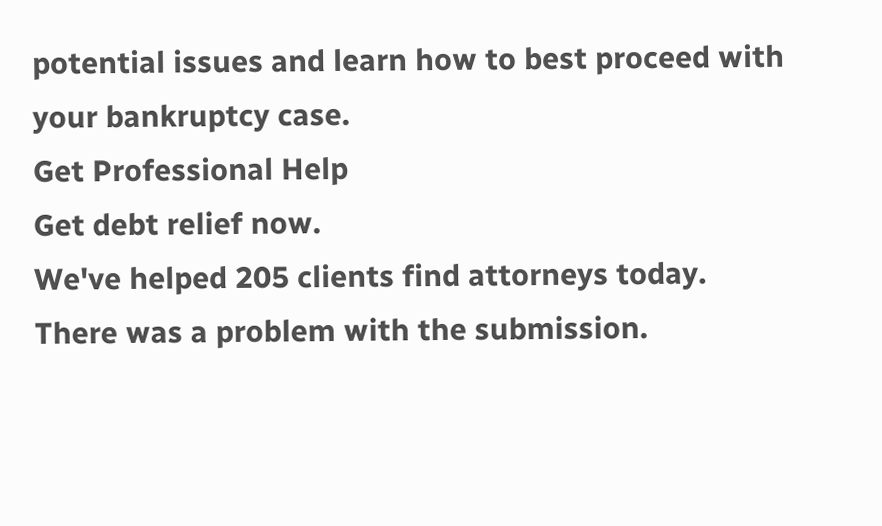potential issues and learn how to best proceed with your bankruptcy case.
Get Professional Help
Get debt relief now.
We've helped 205 clients find attorneys today.
There was a problem with the submission.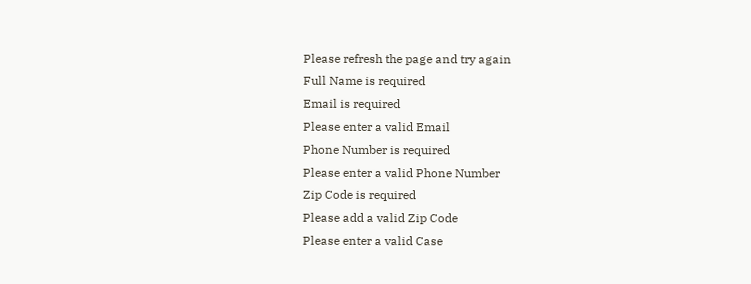Please refresh the page and try again
Full Name is required
Email is required
Please enter a valid Email
Phone Number is required
Please enter a valid Phone Number
Zip Code is required
Please add a valid Zip Code
Please enter a valid Case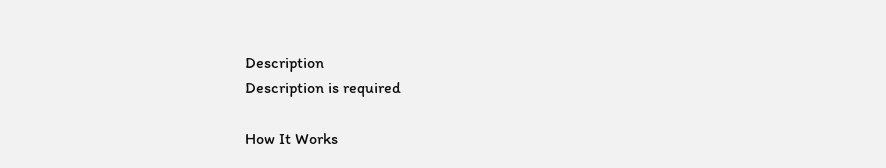Description
Description is required

How It Works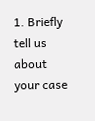1. Briefly tell us about your case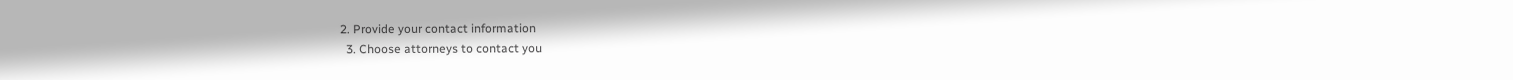2. Provide your contact information
  3. Choose attorneys to contact you